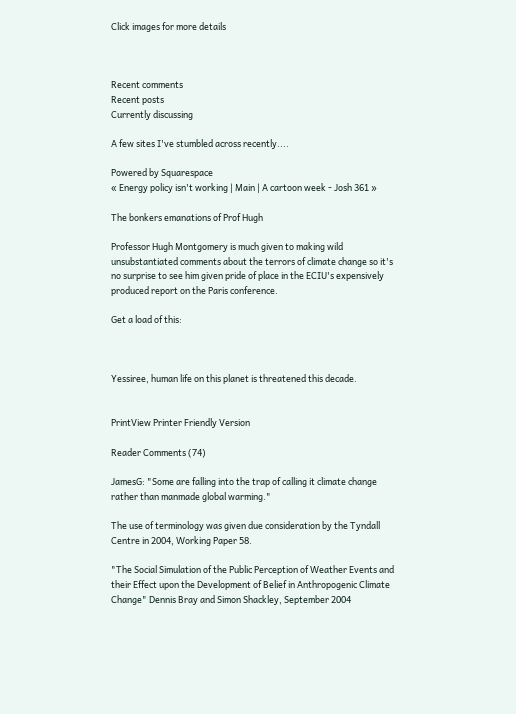Click images for more details



Recent comments
Recent posts
Currently discussing

A few sites I've stumbled across recently....

Powered by Squarespace
« Energy policy isn't working | Main | A cartoon week - Josh 361 »

The bonkers emanations of Prof Hugh

Professor Hugh Montgomery is much given to making wild unsubstantiated comments about the terrors of climate change so it's no surprise to see him given pride of place in the ECIU's expensively produced report on the Paris conference.

Get a load of this:



Yessiree, human life on this planet is threatened this decade.


PrintView Printer Friendly Version

Reader Comments (74)

JamesG: "Some are falling into the trap of calling it climate change rather than manmade global warming."

The use of terminology was given due consideration by the Tyndall Centre in 2004, Working Paper 58.

"The Social Simulation of the Public Perception of Weather Events and their Effect upon the Development of Belief in Anthropogenic Climate Change" Dennis Bray and Simon Shackley, September 2004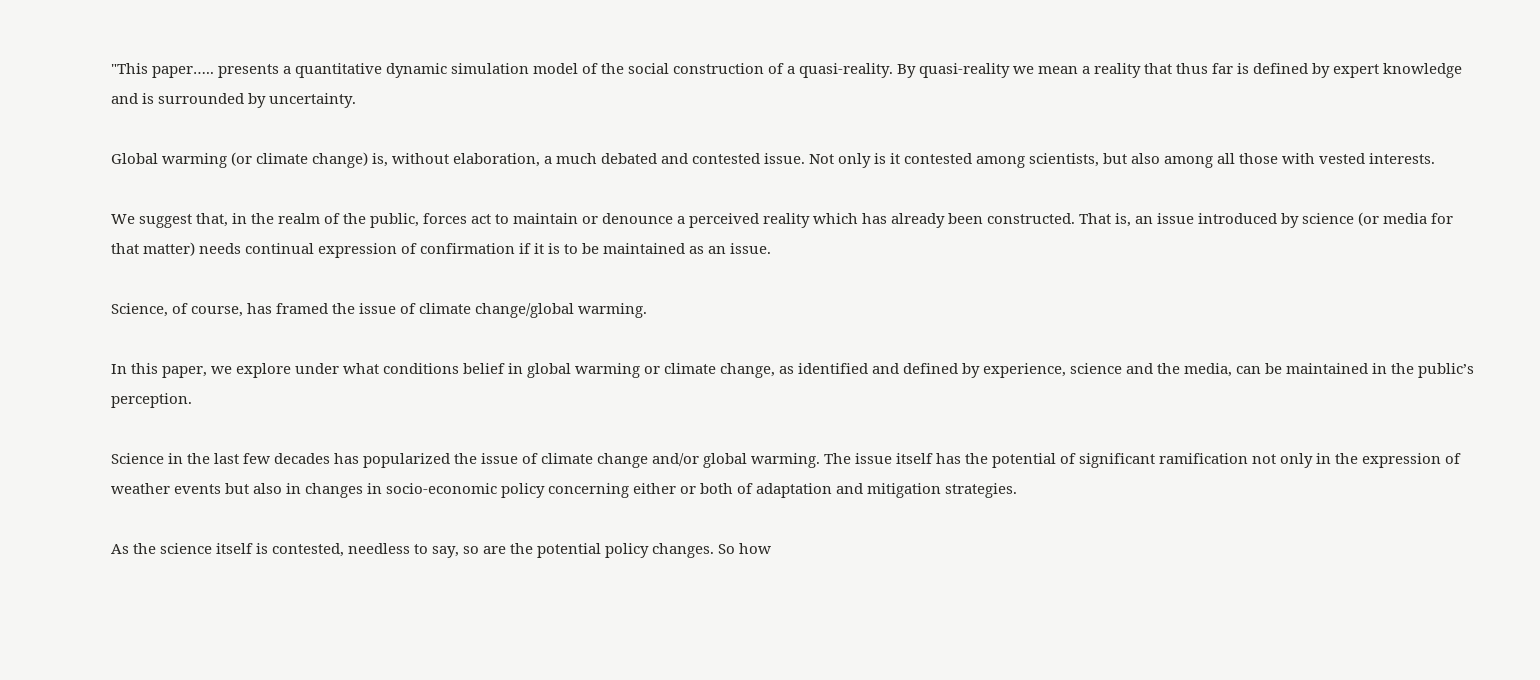"This paper….. presents a quantitative dynamic simulation model of the social construction of a quasi-reality. By quasi-reality we mean a reality that thus far is defined by expert knowledge and is surrounded by uncertainty.

Global warming (or climate change) is, without elaboration, a much debated and contested issue. Not only is it contested among scientists, but also among all those with vested interests.

We suggest that, in the realm of the public, forces act to maintain or denounce a perceived reality which has already been constructed. That is, an issue introduced by science (or media for that matter) needs continual expression of confirmation if it is to be maintained as an issue.

Science, of course, has framed the issue of climate change/global warming.

In this paper, we explore under what conditions belief in global warming or climate change, as identified and defined by experience, science and the media, can be maintained in the public’s perception.

Science in the last few decades has popularized the issue of climate change and/or global warming. The issue itself has the potential of significant ramification not only in the expression of weather events but also in changes in socio-economic policy concerning either or both of adaptation and mitigation strategies.

As the science itself is contested, needless to say, so are the potential policy changes. So how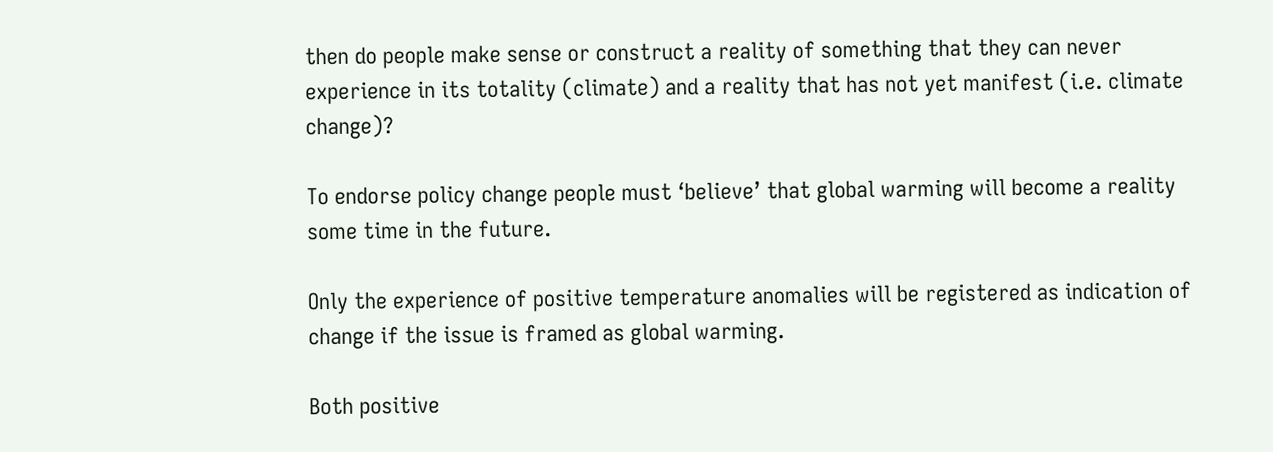then do people make sense or construct a reality of something that they can never experience in its totality (climate) and a reality that has not yet manifest (i.e. climate change)?

To endorse policy change people must ‘believe’ that global warming will become a reality some time in the future.

Only the experience of positive temperature anomalies will be registered as indication of change if the issue is framed as global warming.

Both positive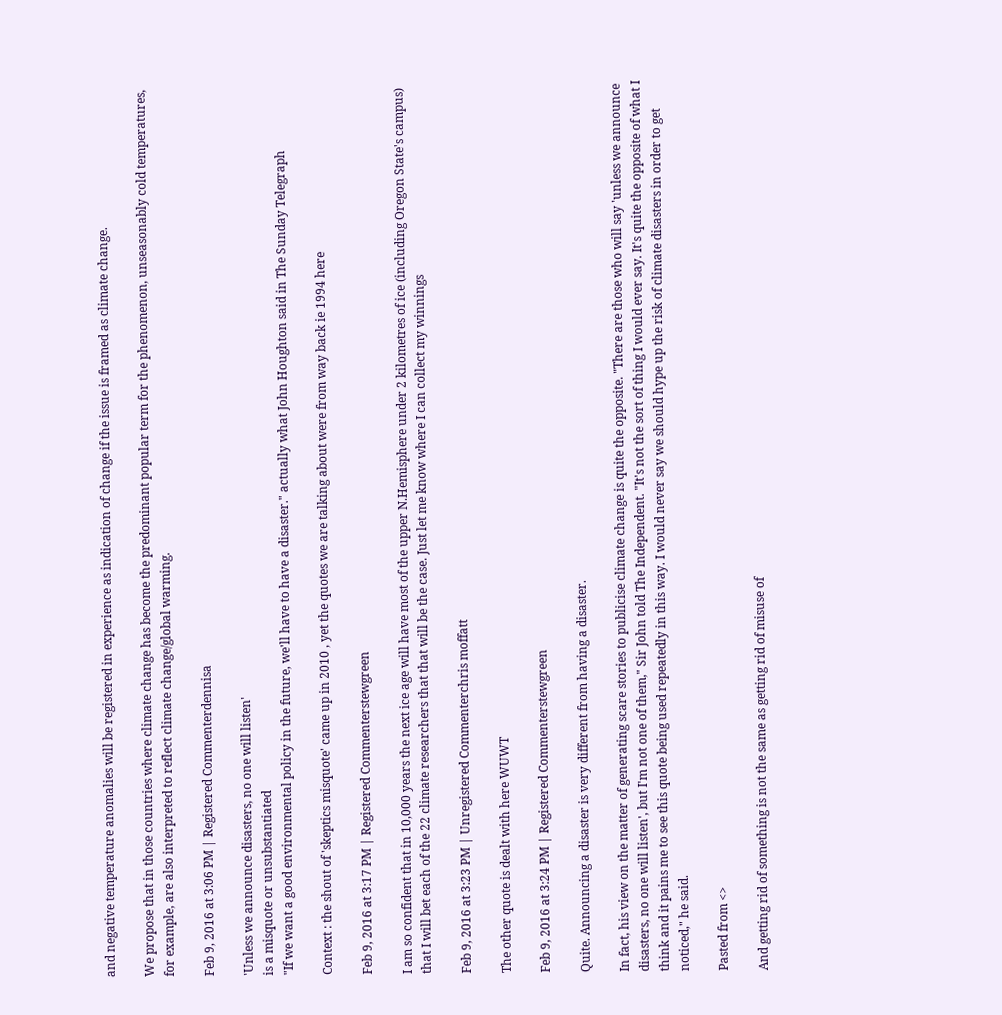and negative temperature anomalies will be registered in experience as indication of change if the issue is framed as climate change.

We propose that in those countries where climate change has become the predominant popular term for the phenomenon, unseasonably cold temperatures, for example, are also interpreted to reflect climate change/global warming.

Feb 9, 2016 at 3:06 PM | Registered Commenterdennisa

'Unless we announce disasters, no one will listen'
is a misquote or unsubstantiated
"If we want a good environmental policy in the future, we'll have to have a disaster." actually what John Houghton said in The Sunday Telegraph

Context : the shout of 'skeptics misquote' came up in 2010 , yet the quotes we are talking about were from way back ie 1994 here

Feb 9, 2016 at 3:17 PM | Registered Commenterstewgreen

I am so confident that in 10,000 years the next ice age will have most of the upper N.Hemisphere under 2 kilometres of ice (including Oregon State's campus) that I will bet each of the 22 climate researchers that that will be the case. Just let me know where I can collect my winnings

Feb 9, 2016 at 3:23 PM | Unregistered Commenterchris moffatt

The other quote is dealt with here WUWT

Feb 9, 2016 at 3:24 PM | Registered Commenterstewgreen

Quite. Announcing a disaster is very different from having a disaster.

In fact, his view on the matter of generating scare stories to publicise climate change is quite the opposite. "There are those who will say 'unless we announce disasters, no one will listen', but I'm not one of them," Sir John told The Independent. "It's not the sort of thing I would ever say. It's quite the opposite of what I think and it pains me to see this quote being used repeatedly in this way. I would never say we should hype up the risk of climate disasters in order to get noticed," he said.

Pasted from <>

And getting rid of something is not the same as getting rid of misuse of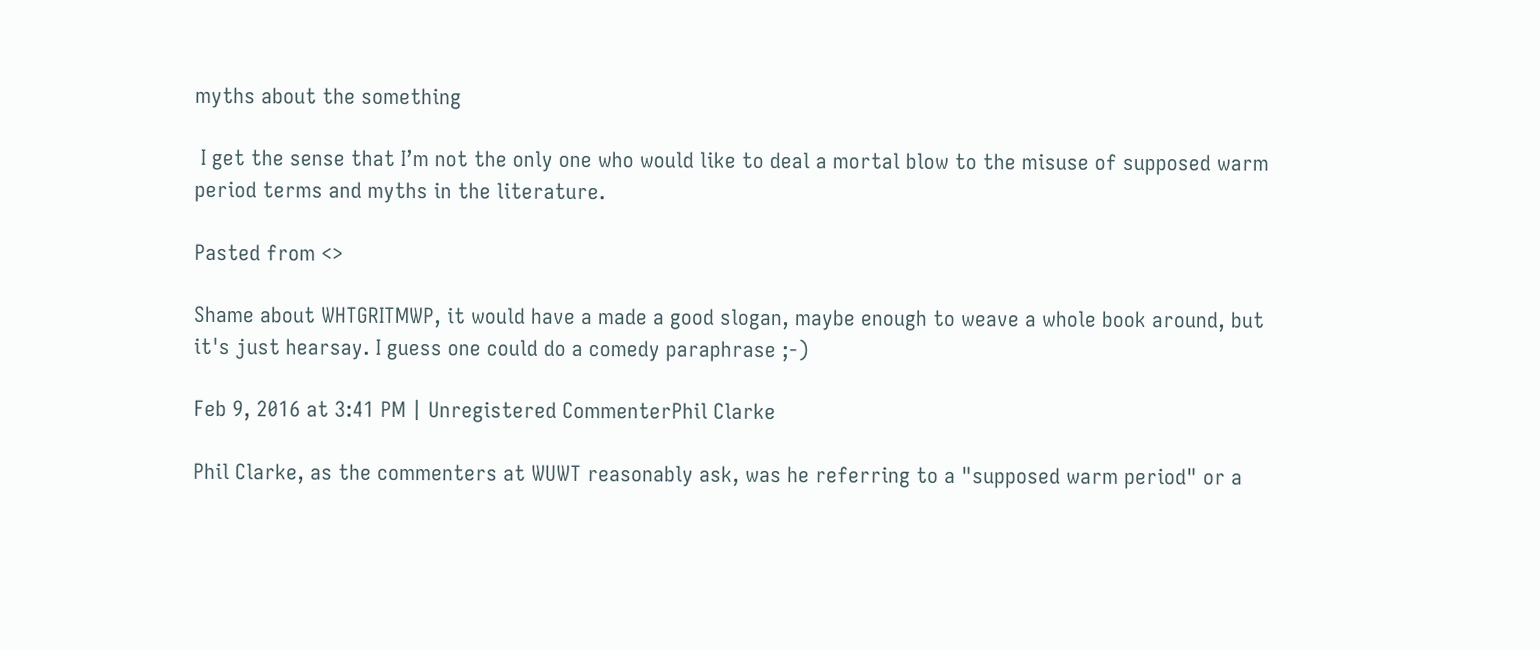myths about the something

 I get the sense that I’m not the only one who would like to deal a mortal blow to the misuse of supposed warm period terms and myths in the literature.

Pasted from <>

Shame about WHTGRITMWP, it would have a made a good slogan, maybe enough to weave a whole book around, but it's just hearsay. I guess one could do a comedy paraphrase ;-)

Feb 9, 2016 at 3:41 PM | Unregistered CommenterPhil Clarke

Phil Clarke, as the commenters at WUWT reasonably ask, was he referring to a "supposed warm period" or a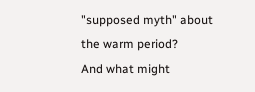"supposed myth" about the warm period?
And what might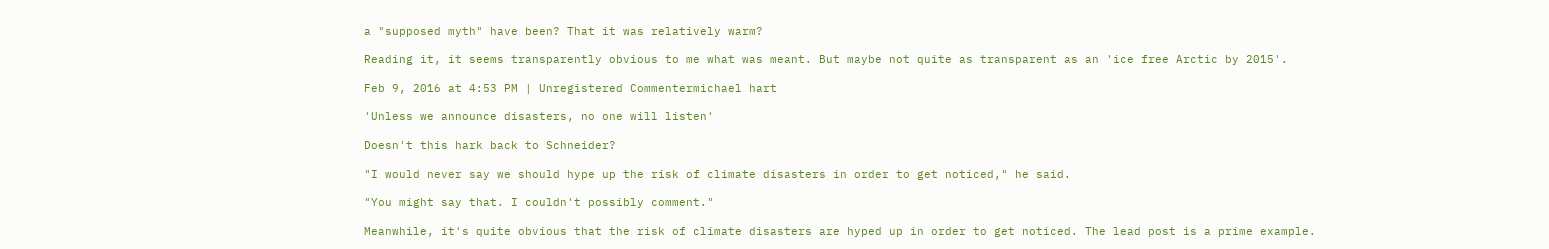a "supposed myth" have been? That it was relatively warm?

Reading it, it seems transparently obvious to me what was meant. But maybe not quite as transparent as an 'ice free Arctic by 2015'.

Feb 9, 2016 at 4:53 PM | Unregistered Commentermichael hart

'Unless we announce disasters, no one will listen'

Doesn't this hark back to Schneider?

"I would never say we should hype up the risk of climate disasters in order to get noticed," he said.

"You might say that. I couldn't possibly comment."

Meanwhile, it's quite obvious that the risk of climate disasters are hyped up in order to get noticed. The lead post is a prime example.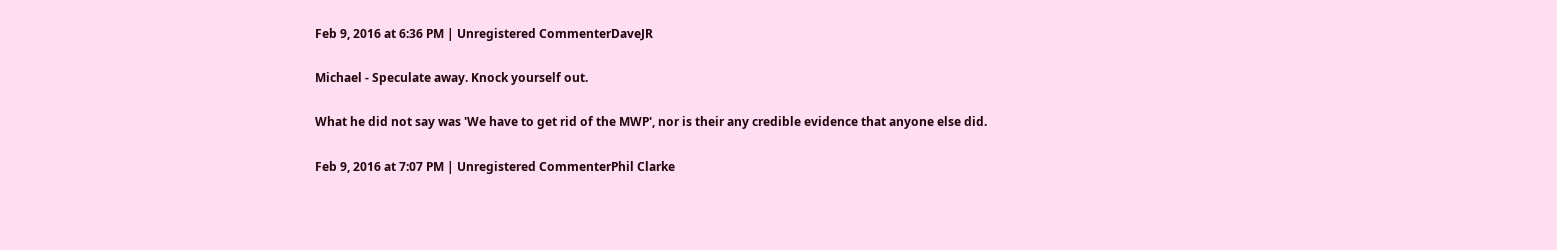Feb 9, 2016 at 6:36 PM | Unregistered CommenterDaveJR

Michael - Speculate away. Knock yourself out.

What he did not say was 'We have to get rid of the MWP', nor is their any credible evidence that anyone else did.

Feb 9, 2016 at 7:07 PM | Unregistered CommenterPhil Clarke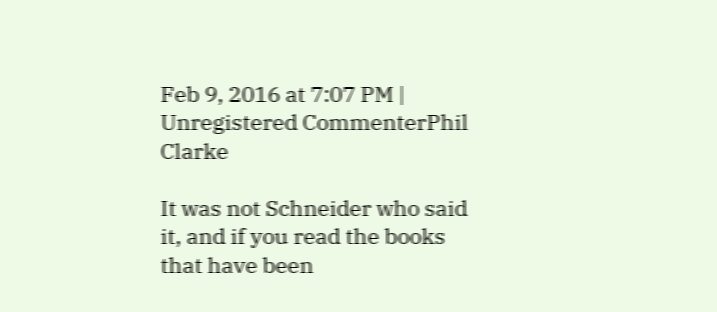Feb 9, 2016 at 7:07 PM | Unregistered CommenterPhil Clarke

It was not Schneider who said it, and if you read the books that have been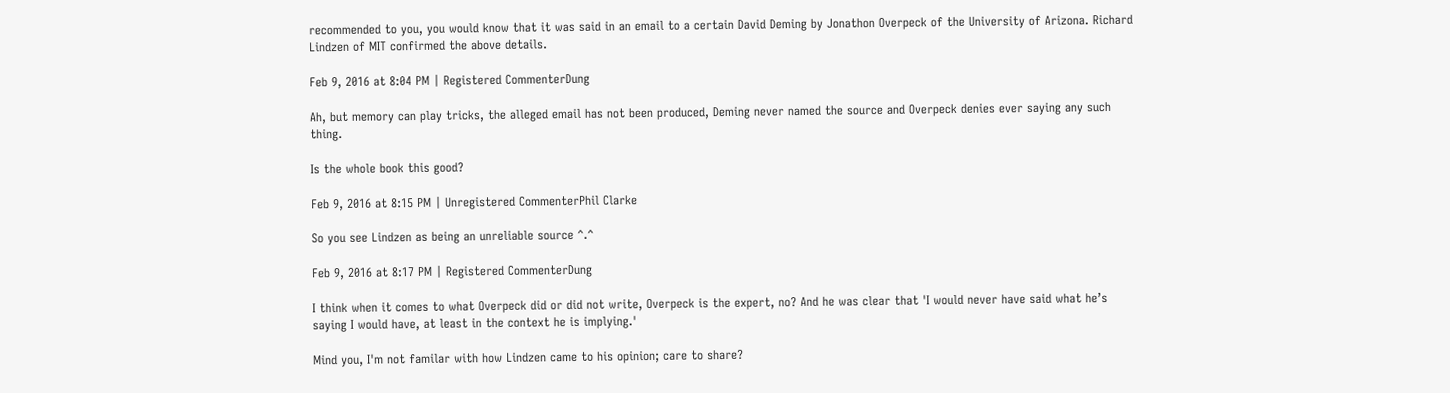recommended to you, you would know that it was said in an email to a certain David Deming by Jonathon Overpeck of the University of Arizona. Richard Lindzen of MIT confirmed the above details.

Feb 9, 2016 at 8:04 PM | Registered CommenterDung

Ah, but memory can play tricks, the alleged email has not been produced, Deming never named the source and Overpeck denies ever saying any such thing.

Is the whole book this good?

Feb 9, 2016 at 8:15 PM | Unregistered CommenterPhil Clarke

So you see Lindzen as being an unreliable source ^.^

Feb 9, 2016 at 8:17 PM | Registered CommenterDung

I think when it comes to what Overpeck did or did not write, Overpeck is the expert, no? And he was clear that 'I would never have said what he’s saying I would have, at least in the context he is implying.'

Mind you, I'm not familar with how Lindzen came to his opinion; care to share?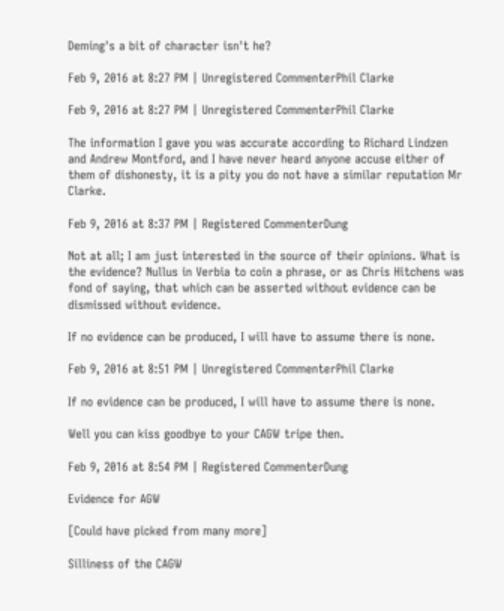Deming's a bit of character isn't he?

Feb 9, 2016 at 8:27 PM | Unregistered CommenterPhil Clarke

Feb 9, 2016 at 8:27 PM | Unregistered CommenterPhil Clarke

The information I gave you was accurate according to Richard Lindzen and Andrew Montford, and I have never heard anyone accuse either of them of dishonesty, it is a pity you do not have a similar reputation Mr Clarke.

Feb 9, 2016 at 8:37 PM | Registered CommenterDung

Not at all; I am just interested in the source of their opinions. What is the evidence? Nullus in Verbia to coin a phrase, or as Chris Hitchens was fond of saying, that which can be asserted without evidence can be dismissed without evidence.

If no evidence can be produced, I will have to assume there is none.

Feb 9, 2016 at 8:51 PM | Unregistered CommenterPhil Clarke

If no evidence can be produced, I will have to assume there is none.

Well you can kiss goodbye to your CAGW tripe then.

Feb 9, 2016 at 8:54 PM | Registered CommenterDung

Evidence for AGW

[Could have picked from many more]

Silliness of the CAGW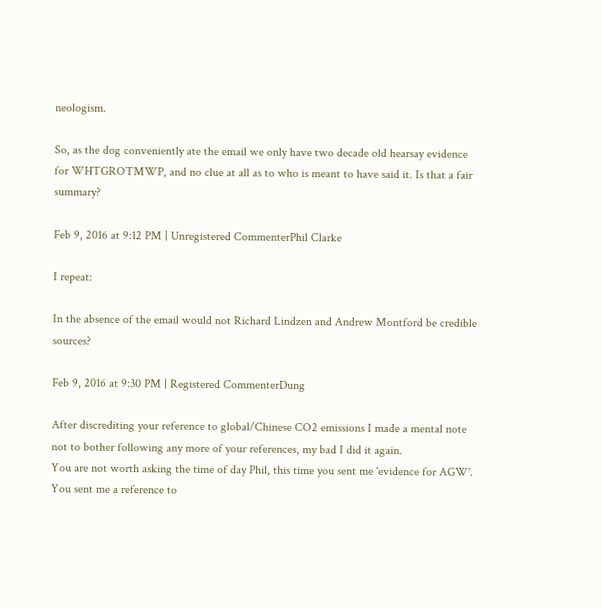neologism.

So, as the dog conveniently ate the email we only have two decade old hearsay evidence for WHTGROTMWP, and no clue at all as to who is meant to have said it. Is that a fair summary?

Feb 9, 2016 at 9:12 PM | Unregistered CommenterPhil Clarke

I repeat:

In the absence of the email would not Richard Lindzen and Andrew Montford be credible sources?

Feb 9, 2016 at 9:30 PM | Registered CommenterDung

After discrediting your reference to global/Chinese CO2 emissions I made a mental note not to bother following any more of your references, my bad I did it again.
You are not worth asking the time of day Phil, this time you sent me 'evidence for AGW'.
You sent me a reference to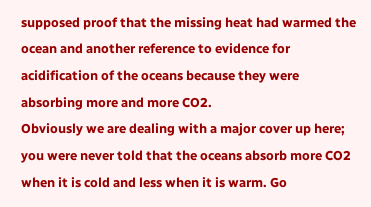supposed proof that the missing heat had warmed the ocean and another reference to evidence for acidification of the oceans because they were absorbing more and more CO2.
Obviously we are dealing with a major cover up here; you were never told that the oceans absorb more CO2 when it is cold and less when it is warm. Go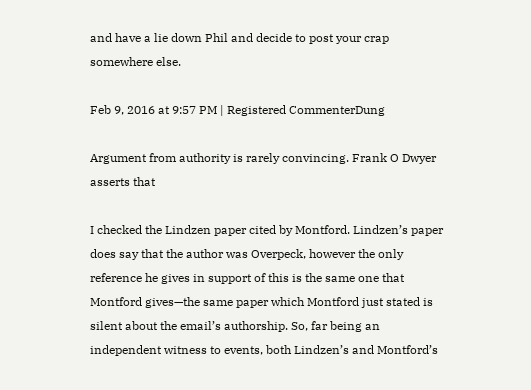and have a lie down Phil and decide to post your crap somewhere else.

Feb 9, 2016 at 9:57 PM | Registered CommenterDung

Argument from authority is rarely convincing. Frank O Dwyer asserts that

I checked the Lindzen paper cited by Montford. Lindzen’s paper does say that the author was Overpeck, however the only reference he gives in support of this is the same one that Montford gives—the same paper which Montford just stated is silent about the email’s authorship. So, far being an independent witness to events, both Lindzen’s and Montford’s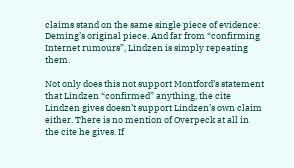claims stand on the same single piece of evidence: Deming’s original piece. And far from “confirming Internet rumours”, Lindzen is simply repeating them.

Not only does this not support Montford’s statement that Lindzen “confirmed” anything, the cite Lindzen gives doesn’t support Lindzen’s own claim either. There is no mention of Overpeck at all in the cite he gives. If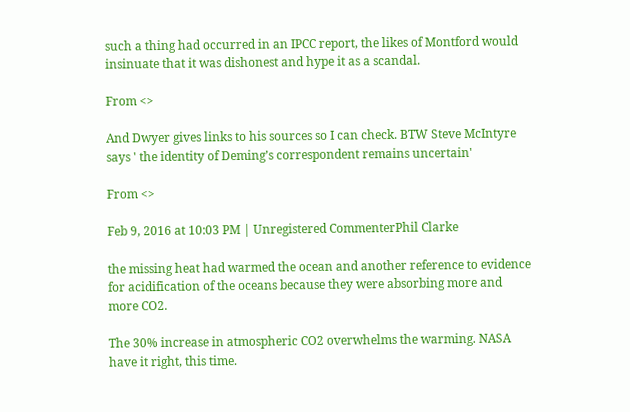such a thing had occurred in an IPCC report, the likes of Montford would insinuate that it was dishonest and hype it as a scandal.

From <>

And Dwyer gives links to his sources so I can check. BTW Steve McIntyre says ' the identity of Deming’s correspondent remains uncertain'

From <>

Feb 9, 2016 at 10:03 PM | Unregistered CommenterPhil Clarke

the missing heat had warmed the ocean and another reference to evidence for acidification of the oceans because they were absorbing more and more CO2.

The 30% increase in atmospheric CO2 overwhelms the warming. NASA have it right, this time.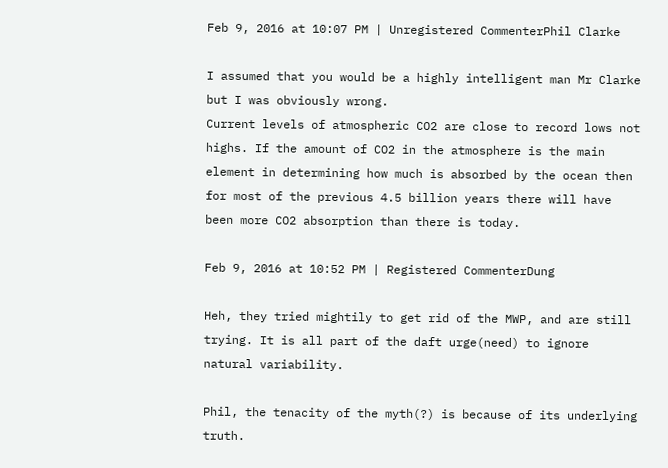Feb 9, 2016 at 10:07 PM | Unregistered CommenterPhil Clarke

I assumed that you would be a highly intelligent man Mr Clarke but I was obviously wrong.
Current levels of atmospheric CO2 are close to record lows not highs. If the amount of CO2 in the atmosphere is the main element in determining how much is absorbed by the ocean then for most of the previous 4.5 billion years there will have been more CO2 absorption than there is today.

Feb 9, 2016 at 10:52 PM | Registered CommenterDung

Heh, they tried mightily to get rid of the MWP, and are still trying. It is all part of the daft urge(need) to ignore natural variability.

Phil, the tenacity of the myth(?) is because of its underlying truth.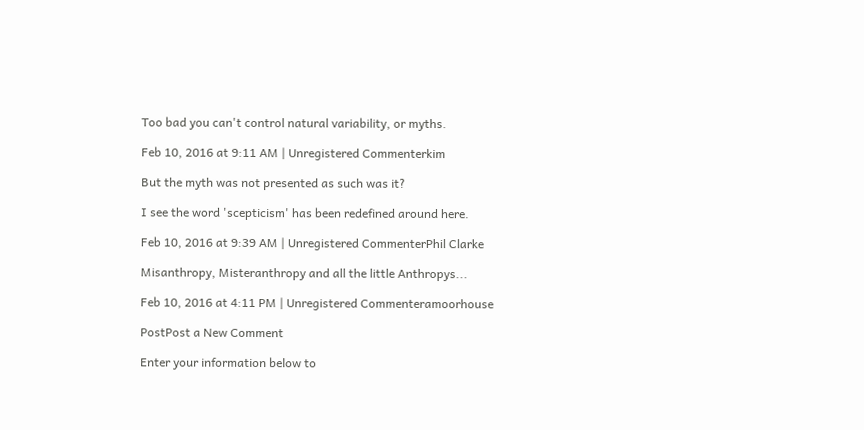Too bad you can't control natural variability, or myths.

Feb 10, 2016 at 9:11 AM | Unregistered Commenterkim

But the myth was not presented as such was it?

I see the word 'scepticism' has been redefined around here.

Feb 10, 2016 at 9:39 AM | Unregistered CommenterPhil Clarke

Misanthropy, Misteranthropy and all the little Anthropys...

Feb 10, 2016 at 4:11 PM | Unregistered Commenteramoorhouse

PostPost a New Comment

Enter your information below to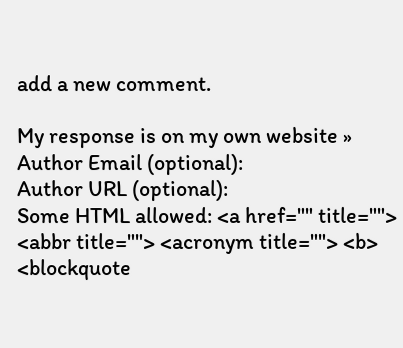add a new comment.

My response is on my own website »
Author Email (optional):
Author URL (optional):
Some HTML allowed: <a href="" title=""> <abbr title=""> <acronym title=""> <b> <blockquote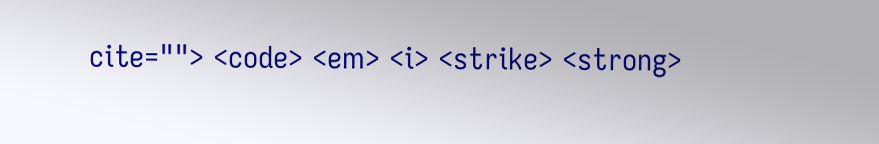cite=""> <code> <em> <i> <strike> <strong>